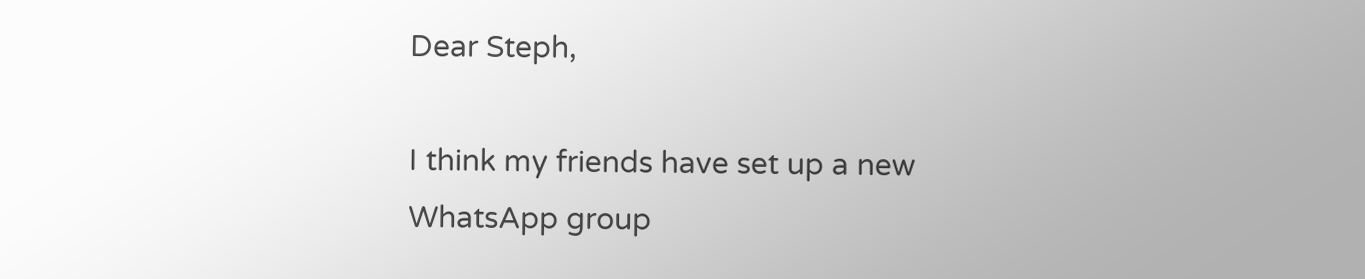Dear Steph,

I think my friends have set up a new WhatsApp group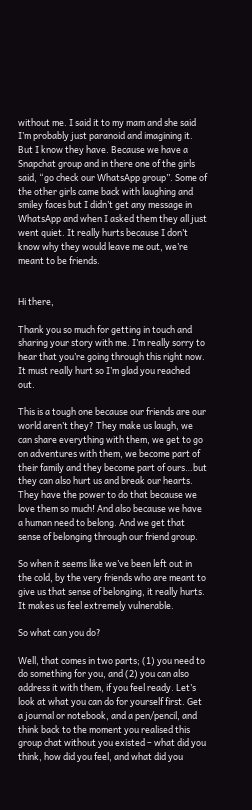without me. I said it to my mam and she said I’m probably just paranoid and imagining it. But I know they have. Because we have a Snapchat group and in there one of the girls said, “go check our WhatsApp group”. Some of the other girls came back with laughing and smiley faces but I didn’t get any message in WhatsApp and when I asked them they all just went quiet. It really hurts because I don’t know why they would leave me out, we’re meant to be friends.


Hi there,

Thank you so much for getting in touch and sharing your story with me. I’m really sorry to hear that you’re going through this right now. It must really hurt so I’m glad you reached out.

This is a tough one because our friends are our world aren’t they? They make us laugh, we can share everything with them, we get to go on adventures with them, we become part of their family and they become part of ours…but they can also hurt us and break our hearts. They have the power to do that because we love them so much! And also because we have a human need to belong. And we get that sense of belonging through our friend group.

So when it seems like we’ve been left out in the cold, by the very friends who are meant to give us that sense of belonging, it really hurts. It makes us feel extremely vulnerable.

So what can you do?

Well, that comes in two parts; (1) you need to do something for you, and (2) you can also address it with them, if you feel ready. Let’s look at what you can do for yourself first. Get a journal or notebook, and a pen/pencil, and think back to the moment you realised this group chat without you existed – what did you think, how did you feel, and what did you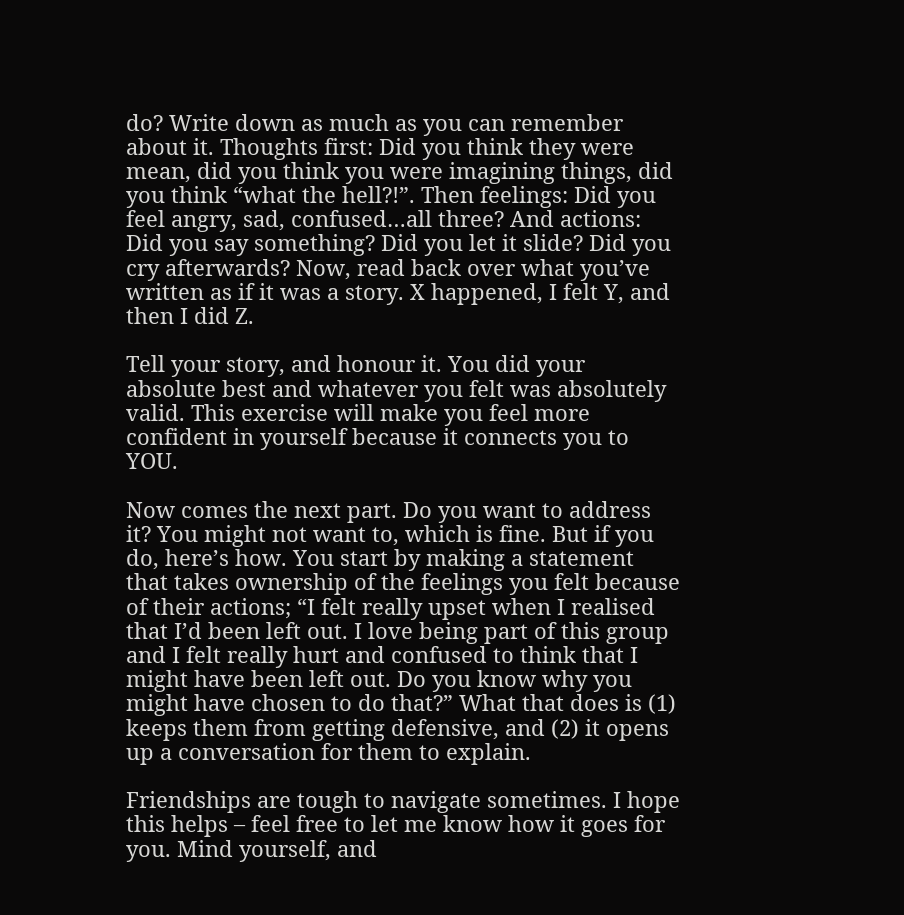do? Write down as much as you can remember about it. Thoughts first: Did you think they were mean, did you think you were imagining things, did you think “what the hell?!”. Then feelings: Did you feel angry, sad, confused…all three? And actions: Did you say something? Did you let it slide? Did you cry afterwards? Now, read back over what you’ve written as if it was a story. X happened, I felt Y, and then I did Z.

Tell your story, and honour it. You did your absolute best and whatever you felt was absolutely valid. This exercise will make you feel more confident in yourself because it connects you to YOU.

Now comes the next part. Do you want to address it? You might not want to, which is fine. But if you do, here’s how. You start by making a statement that takes ownership of the feelings you felt because of their actions; “I felt really upset when I realised that I’d been left out. I love being part of this group and I felt really hurt and confused to think that I might have been left out. Do you know why you might have chosen to do that?” What that does is (1) keeps them from getting defensive, and (2) it opens up a conversation for them to explain.

Friendships are tough to navigate sometimes. I hope this helps – feel free to let me know how it goes for you. Mind yourself, and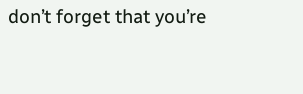don’t forget that you’re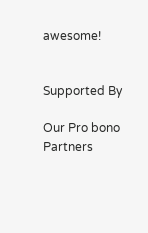awesome!


Supported By

Our Pro bono Partners